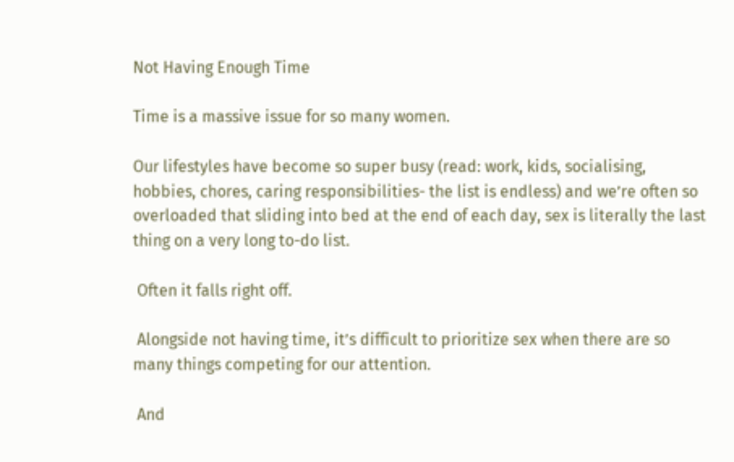Not Having Enough Time

Time is a massive issue for so many women.

Our lifestyles have become so super busy (read: work, kids, socialising, hobbies, chores, caring responsibilities- the list is endless) and we’re often so overloaded that sliding into bed at the end of each day, sex is literally the last thing on a very long to-do list.

 Often it falls right off.

 Alongside not having time, it’s difficult to prioritize sex when there are so many things competing for our attention.

 And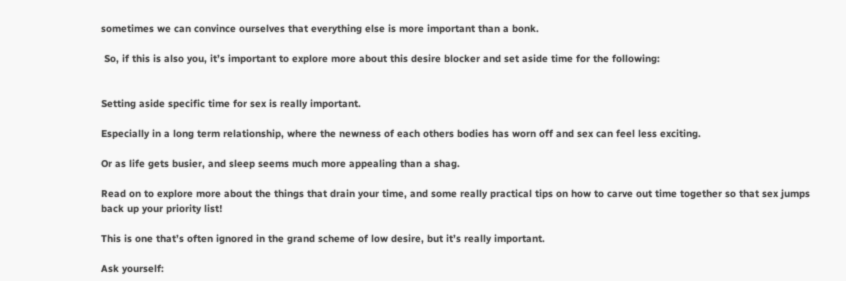sometimes we can convince ourselves that everything else is more important than a bonk.

 So, if this is also you, it’s important to explore more about this desire blocker and set aside time for the following:


Setting aside specific time for sex is really important.

Especially in a long term relationship, where the newness of each others bodies has worn off and sex can feel less exciting.

Or as life gets busier, and sleep seems much more appealing than a shag.

Read on to explore more about the things that drain your time, and some really practical tips on how to carve out time together so that sex jumps back up your priority list!

This is one that’s often ignored in the grand scheme of low desire, but it’s really important.

Ask yourself: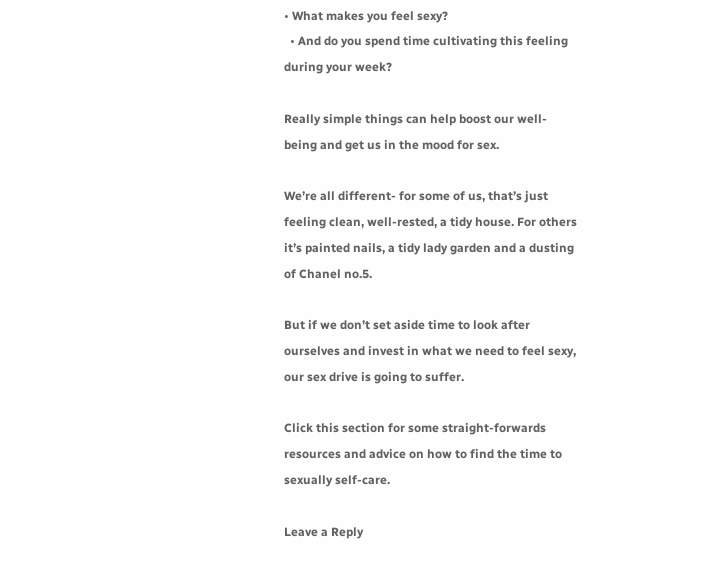• What makes you feel sexy?
  • And do you spend time cultivating this feeling during your week?

Really simple things can help boost our well-being and get us in the mood for sex.

We’re all different- for some of us, that’s just feeling clean, well-rested, a tidy house. For others it’s painted nails, a tidy lady garden and a dusting of Chanel no.5.

But if we don’t set aside time to look after ourselves and invest in what we need to feel sexy, our sex drive is going to suffer.

Click this section for some straight-forwards resources and advice on how to find the time to sexually self-care.

Leave a Reply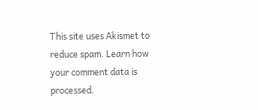This site uses Akismet to reduce spam. Learn how your comment data is processed.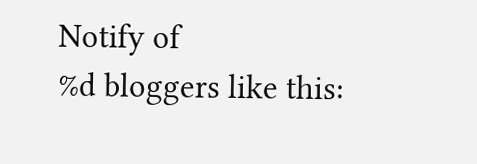Notify of
%d bloggers like this: